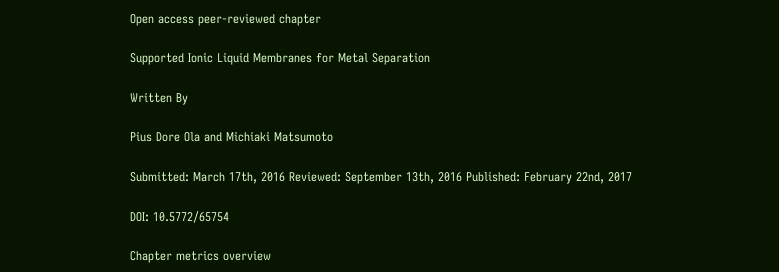Open access peer-reviewed chapter

Supported Ionic Liquid Membranes for Metal Separation

Written By

Pius Dore Ola and Michiaki Matsumoto

Submitted: March 17th, 2016 Reviewed: September 13th, 2016 Published: February 22nd, 2017

DOI: 10.5772/65754

Chapter metrics overview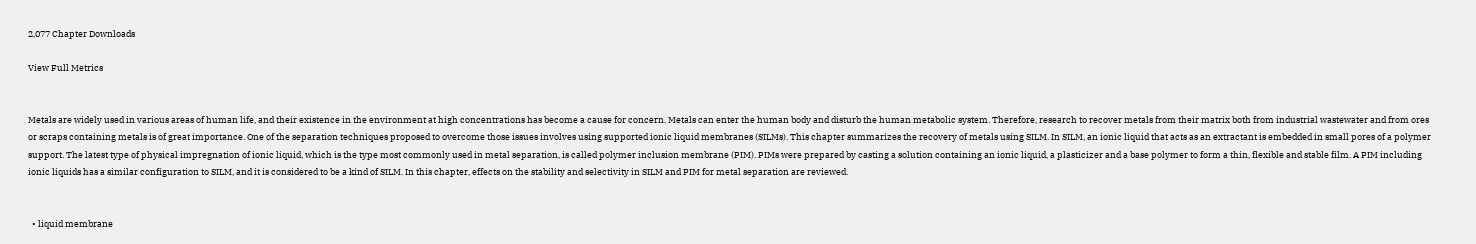2,077 Chapter Downloads

View Full Metrics


Metals are widely used in various areas of human life, and their existence in the environment at high concentrations has become a cause for concern. Metals can enter the human body and disturb the human metabolic system. Therefore, research to recover metals from their matrix both from industrial wastewater and from ores or scraps containing metals is of great importance. One of the separation techniques proposed to overcome those issues involves using supported ionic liquid membranes (SILMs). This chapter summarizes the recovery of metals using SILM. In SILM, an ionic liquid that acts as an extractant is embedded in small pores of a polymer support. The latest type of physical impregnation of ionic liquid, which is the type most commonly used in metal separation, is called polymer inclusion membrane (PIM). PIMs were prepared by casting a solution containing an ionic liquid, a plasticizer and a base polymer to form a thin, flexible and stable film. A PIM including ionic liquids has a similar configuration to SILM, and it is considered to be a kind of SILM. In this chapter, effects on the stability and selectivity in SILM and PIM for metal separation are reviewed.


  • liquid membrane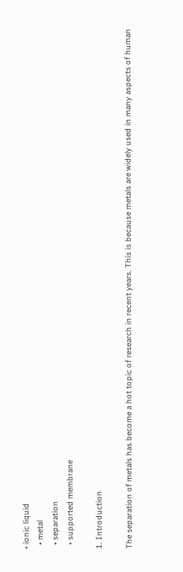• ionic liquid
  • metal
  • separation
  • supported membrane

1. Introduction

The separation of metals has become a hot topic of research in recent years. This is because metals are widely used in many aspects of human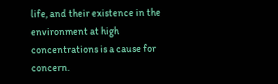life, and their existence in the environment at high concentrations is a cause for concern.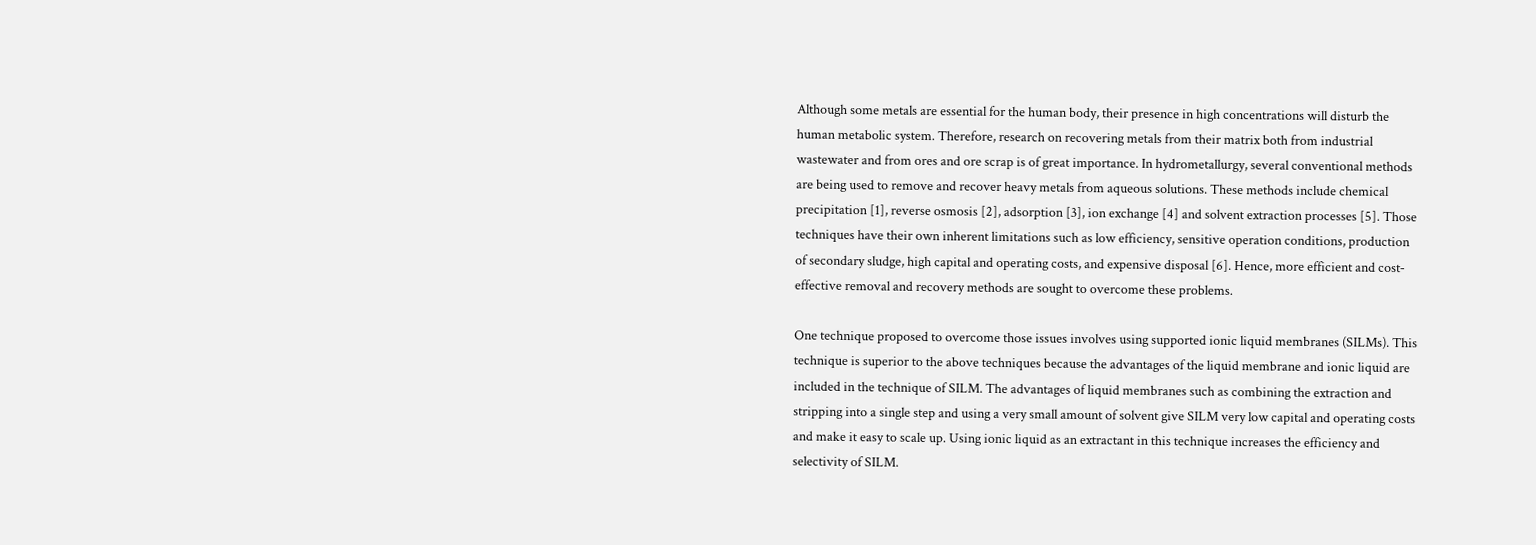Although some metals are essential for the human body, their presence in high concentrations will disturb the human metabolic system. Therefore, research on recovering metals from their matrix both from industrial wastewater and from ores and ore scrap is of great importance. In hydrometallurgy, several conventional methods are being used to remove and recover heavy metals from aqueous solutions. These methods include chemical precipitation [1], reverse osmosis [2], adsorption [3], ion exchange [4] and solvent extraction processes [5]. Those techniques have their own inherent limitations such as low efficiency, sensitive operation conditions, production of secondary sludge, high capital and operating costs, and expensive disposal [6]. Hence, more efficient and cost‐effective removal and recovery methods are sought to overcome these problems.

One technique proposed to overcome those issues involves using supported ionic liquid membranes (SILMs). This technique is superior to the above techniques because the advantages of the liquid membrane and ionic liquid are included in the technique of SILM. The advantages of liquid membranes such as combining the extraction and stripping into a single step and using a very small amount of solvent give SILM very low capital and operating costs and make it easy to scale up. Using ionic liquid as an extractant in this technique increases the efficiency and selectivity of SILM.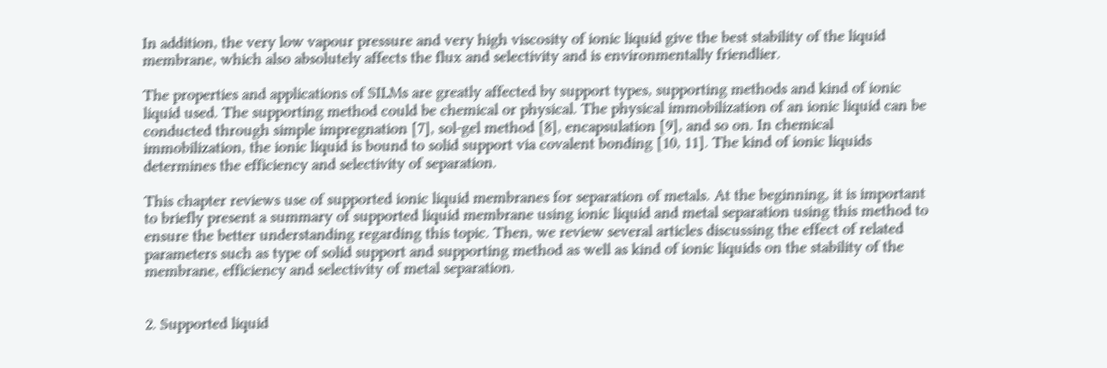In addition, the very low vapour pressure and very high viscosity of ionic liquid give the best stability of the liquid membrane, which also absolutely affects the flux and selectivity and is environmentally friendlier.

The properties and applications of SILMs are greatly affected by support types, supporting methods and kind of ionic liquid used. The supporting method could be chemical or physical. The physical immobilization of an ionic liquid can be conducted through simple impregnation [7], sol‐gel method [8], encapsulation [9], and so on. In chemical immobilization, the ionic liquid is bound to solid support via covalent bonding [10, 11]. The kind of ionic liquids determines the efficiency and selectivity of separation.

This chapter reviews use of supported ionic liquid membranes for separation of metals. At the beginning, it is important to briefly present a summary of supported liquid membrane using ionic liquid and metal separation using this method to ensure the better understanding regarding this topic. Then, we review several articles discussing the effect of related parameters such as type of solid support and supporting method as well as kind of ionic liquids on the stability of the membrane, efficiency and selectivity of metal separation.


2. Supported liquid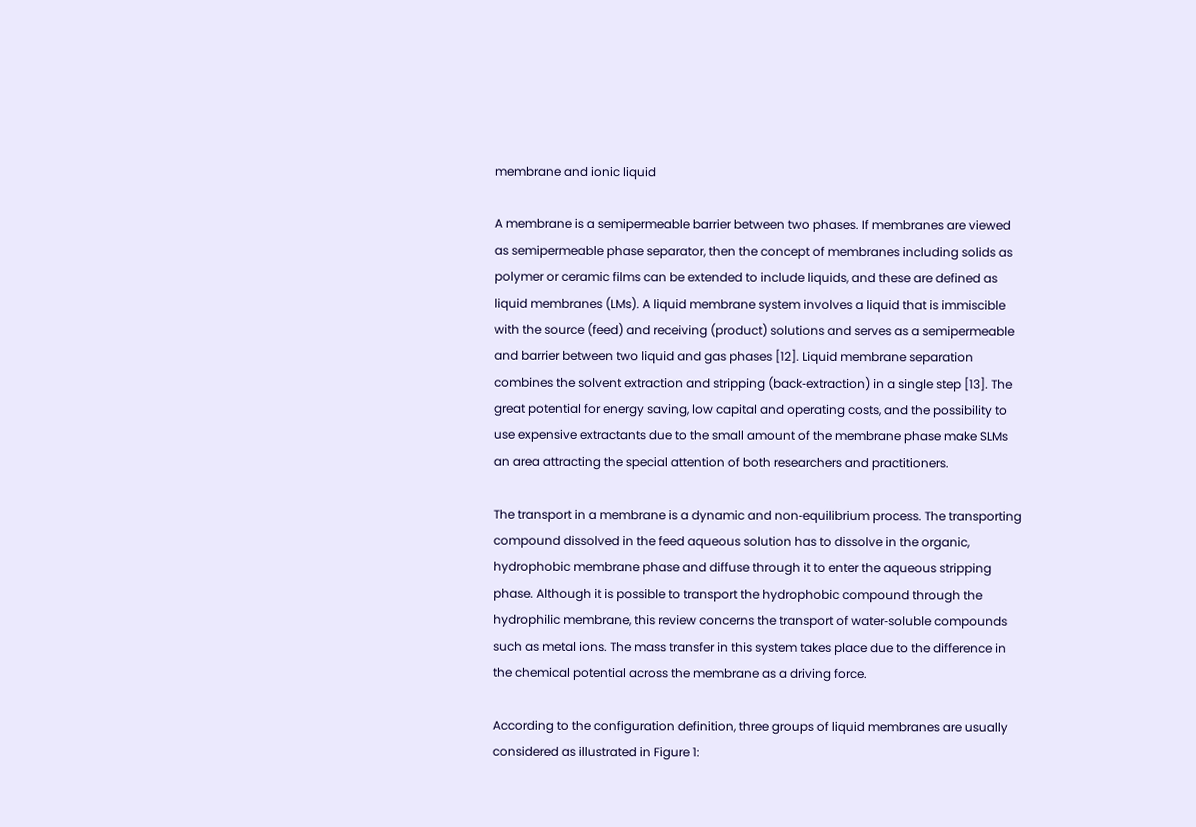membrane and ionic liquid

A membrane is a semipermeable barrier between two phases. If membranes are viewed as semipermeable phase separator, then the concept of membranes including solids as polymer or ceramic films can be extended to include liquids, and these are defined as liquid membranes (LMs). A liquid membrane system involves a liquid that is immiscible with the source (feed) and receiving (product) solutions and serves as a semipermeable and barrier between two liquid and gas phases [12]. Liquid membrane separation combines the solvent extraction and stripping (back‐extraction) in a single step [13]. The great potential for energy saving, low capital and operating costs, and the possibility to use expensive extractants due to the small amount of the membrane phase make SLMs an area attracting the special attention of both researchers and practitioners.

The transport in a membrane is a dynamic and non‐equilibrium process. The transporting compound dissolved in the feed aqueous solution has to dissolve in the organic, hydrophobic membrane phase and diffuse through it to enter the aqueous stripping phase. Although it is possible to transport the hydrophobic compound through the hydrophilic membrane, this review concerns the transport of water‐soluble compounds such as metal ions. The mass transfer in this system takes place due to the difference in the chemical potential across the membrane as a driving force.

According to the configuration definition, three groups of liquid membranes are usually considered as illustrated in Figure 1: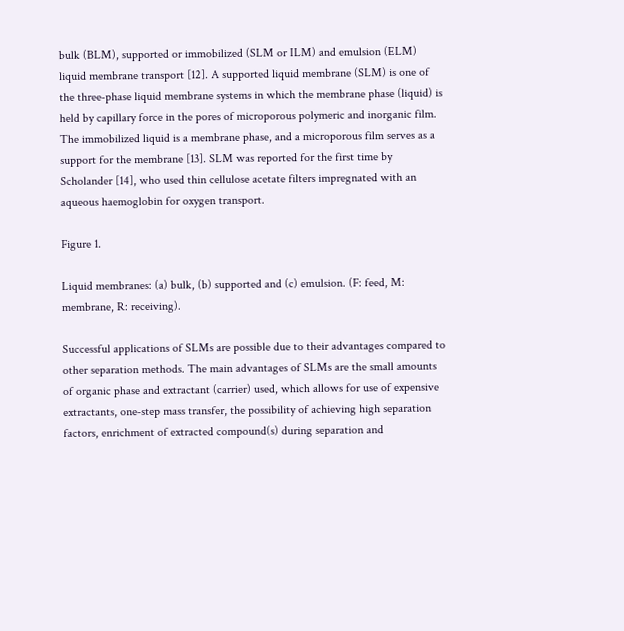bulk (BLM), supported or immobilized (SLM or ILM) and emulsion (ELM) liquid membrane transport [12]. A supported liquid membrane (SLM) is one of the three‐phase liquid membrane systems in which the membrane phase (liquid) is held by capillary force in the pores of microporous polymeric and inorganic film. The immobilized liquid is a membrane phase, and a microporous film serves as a support for the membrane [13]. SLM was reported for the first time by Scholander [14], who used thin cellulose acetate filters impregnated with an aqueous haemoglobin for oxygen transport.

Figure 1.

Liquid membranes: (a) bulk, (b) supported and (c) emulsion. (F: feed, M: membrane, R: receiving).

Successful applications of SLMs are possible due to their advantages compared to other separation methods. The main advantages of SLMs are the small amounts of organic phase and extractant (carrier) used, which allows for use of expensive extractants, one‐step mass transfer, the possibility of achieving high separation factors, enrichment of extracted compound(s) during separation and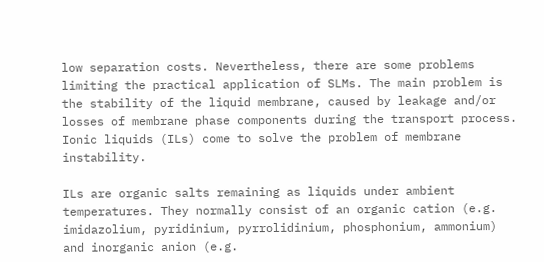low separation costs. Nevertheless, there are some problems limiting the practical application of SLMs. The main problem is the stability of the liquid membrane, caused by leakage and/or losses of membrane phase components during the transport process. Ionic liquids (ILs) come to solve the problem of membrane instability.

ILs are organic salts remaining as liquids under ambient temperatures. They normally consist of an organic cation (e.g. imidazolium, pyridinium, pyrrolidinium, phosphonium, ammonium) and inorganic anion (e.g.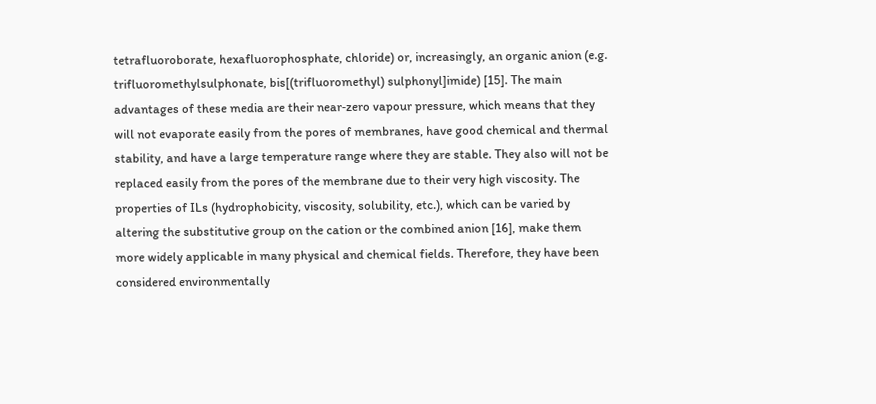tetrafluoroborate, hexafluorophosphate, chloride) or, increasingly, an organic anion (e.g. trifluoromethylsulphonate, bis[(trifluoromethyl) sulphonyl]imide) [15]. The main advantages of these media are their near‐zero vapour pressure, which means that they will not evaporate easily from the pores of membranes, have good chemical and thermal stability, and have a large temperature range where they are stable. They also will not be replaced easily from the pores of the membrane due to their very high viscosity. The properties of ILs (hydrophobicity, viscosity, solubility, etc.), which can be varied by altering the substitutive group on the cation or the combined anion [16], make them more widely applicable in many physical and chemical fields. Therefore, they have been considered environmentally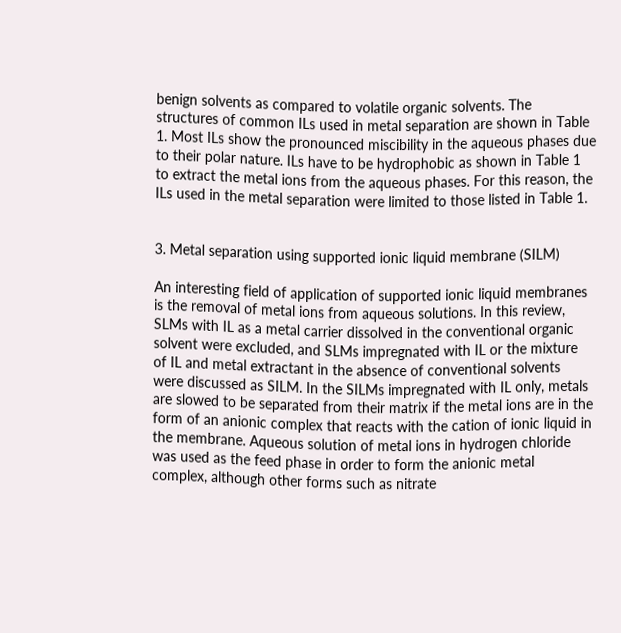benign solvents as compared to volatile organic solvents. The structures of common ILs used in metal separation are shown in Table 1. Most ILs show the pronounced miscibility in the aqueous phases due to their polar nature. ILs have to be hydrophobic as shown in Table 1 to extract the metal ions from the aqueous phases. For this reason, the ILs used in the metal separation were limited to those listed in Table 1.


3. Metal separation using supported ionic liquid membrane (SILM)

An interesting field of application of supported ionic liquid membranes is the removal of metal ions from aqueous solutions. In this review, SLMs with IL as a metal carrier dissolved in the conventional organic solvent were excluded, and SLMs impregnated with IL or the mixture of IL and metal extractant in the absence of conventional solvents were discussed as SILM. In the SILMs impregnated with IL only, metals are slowed to be separated from their matrix if the metal ions are in the form of an anionic complex that reacts with the cation of ionic liquid in the membrane. Aqueous solution of metal ions in hydrogen chloride was used as the feed phase in order to form the anionic metal complex, although other forms such as nitrate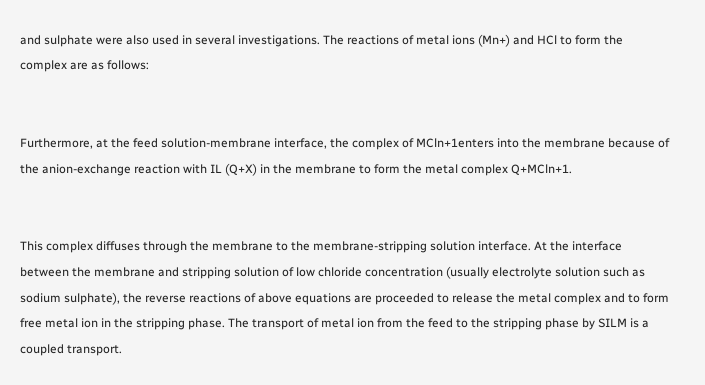and sulphate were also used in several investigations. The reactions of metal ions (Mn+) and HCl to form the complex are as follows:


Furthermore, at the feed solution‐membrane interface, the complex of MCln+1enters into the membrane because of the anion‐exchange reaction with IL (Q+X) in the membrane to form the metal complex Q+MCln+1.


This complex diffuses through the membrane to the membrane‐stripping solution interface. At the interface between the membrane and stripping solution of low chloride concentration (usually electrolyte solution such as sodium sulphate), the reverse reactions of above equations are proceeded to release the metal complex and to form free metal ion in the stripping phase. The transport of metal ion from the feed to the stripping phase by SILM is a coupled transport.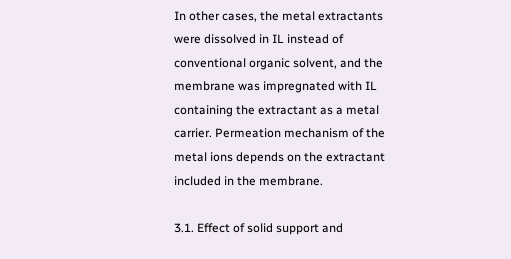In other cases, the metal extractants were dissolved in IL instead of conventional organic solvent, and the membrane was impregnated with IL containing the extractant as a metal carrier. Permeation mechanism of the metal ions depends on the extractant included in the membrane.

3.1. Effect of solid support and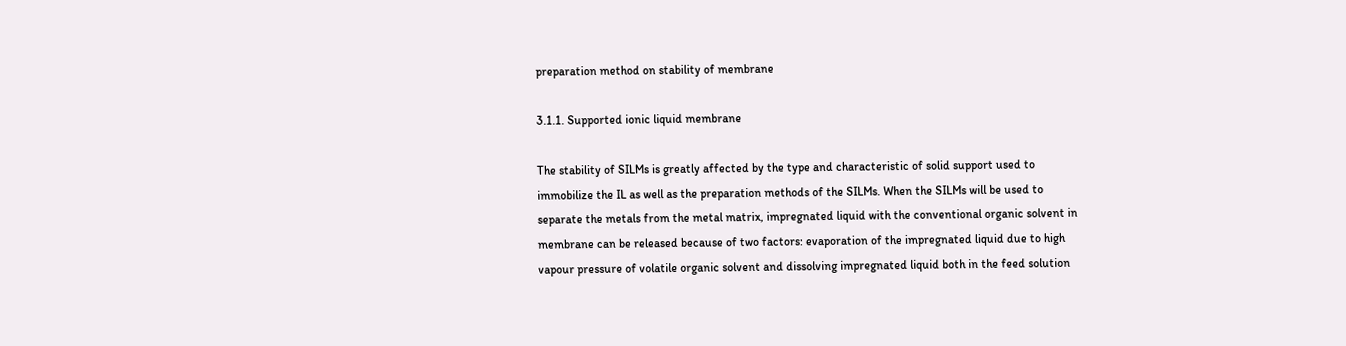preparation method on stability of membrane

3.1.1. Supported ionic liquid membrane

The stability of SILMs is greatly affected by the type and characteristic of solid support used to immobilize the IL as well as the preparation methods of the SILMs. When the SILMs will be used to separate the metals from the metal matrix, impregnated liquid with the conventional organic solvent in membrane can be released because of two factors: evaporation of the impregnated liquid due to high vapour pressure of volatile organic solvent and dissolving impregnated liquid both in the feed solution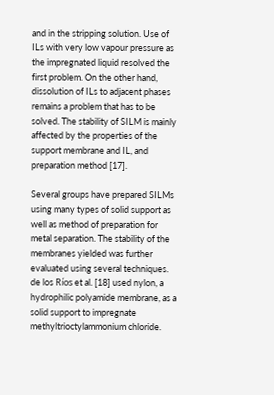and in the stripping solution. Use of ILs with very low vapour pressure as the impregnated liquid resolved the first problem. On the other hand, dissolution of ILs to adjacent phases remains a problem that has to be solved. The stability of SILM is mainly affected by the properties of the support membrane and IL, and preparation method [17].

Several groups have prepared SILMs using many types of solid support as well as method of preparation for metal separation. The stability of the membranes yielded was further evaluated using several techniques. de los Ríos et al. [18] used nylon, a hydrophilic polyamide membrane, as a solid support to impregnate methyltrioctylammonium chloride.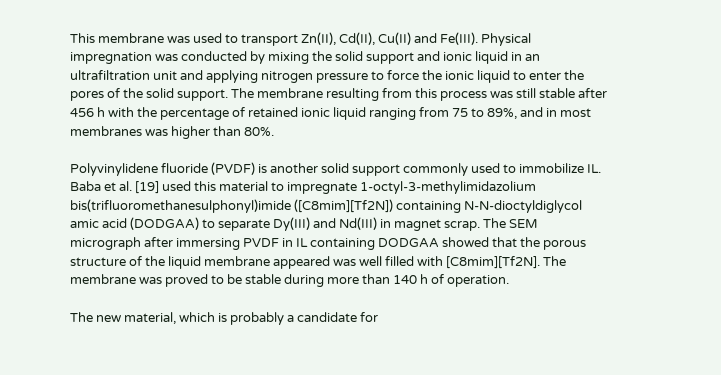This membrane was used to transport Zn(II), Cd(II), Cu(II) and Fe(III). Physical impregnation was conducted by mixing the solid support and ionic liquid in an ultrafiltration unit and applying nitrogen pressure to force the ionic liquid to enter the pores of the solid support. The membrane resulting from this process was still stable after 456 h with the percentage of retained ionic liquid ranging from 75 to 89%, and in most membranes was higher than 80%.

Polyvinylidene fluoride (PVDF) is another solid support commonly used to immobilize IL. Baba et al. [19] used this material to impregnate 1‐octyl‐3‐methylimidazolium bis(trifluoromethanesulphonyl)imide ([C8mim][Tf2N]) containing N‐N‐dioctyldiglycol amic acid (DODGAA) to separate Dy(III) and Nd(III) in magnet scrap. The SEM micrograph after immersing PVDF in IL containing DODGAA showed that the porous structure of the liquid membrane appeared was well filled with [C8mim][Tf2N]. The membrane was proved to be stable during more than 140 h of operation.

The new material, which is probably a candidate for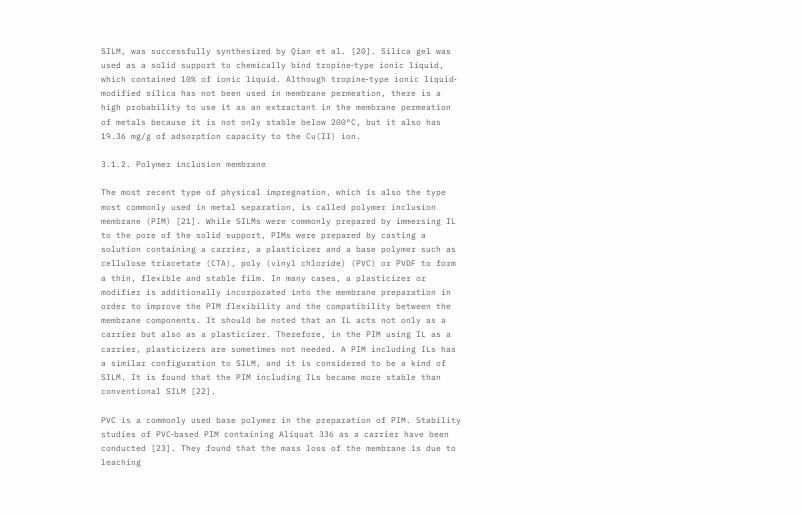SILM, was successfully synthesized by Qian et al. [20]. Silica gel was used as a solid support to chemically bind tropine‐type ionic liquid, which contained 10% of ionic liquid. Although tropine‐type ionic liquid‐modified silica has not been used in membrane permeation, there is a high probability to use it as an extractant in the membrane permeation of metals because it is not only stable below 200°C, but it also has 19.36 mg/g of adsorption capacity to the Cu(II) ion.

3.1.2. Polymer inclusion membrane

The most recent type of physical impregnation, which is also the type most commonly used in metal separation, is called polymer inclusion membrane (PIM) [21]. While SILMs were commonly prepared by immersing IL to the pore of the solid support, PIMs were prepared by casting a solution containing a carrier, a plasticizer and a base polymer such as cellulose triacetate (CTA), poly (vinyl chloride) (PVC) or PVDF to form a thin, flexible and stable film. In many cases, a plasticizer or modifier is additionally incorporated into the membrane preparation in order to improve the PIM flexibility and the compatibility between the membrane components. It should be noted that an IL acts not only as a carrier but also as a plasticizer. Therefore, in the PIM using IL as a carrier, plasticizers are sometimes not needed. A PIM including ILs has a similar configuration to SILM, and it is considered to be a kind of SILM. It is found that the PIM including ILs became more stable than conventional SILM [22].

PVC is a commonly used base polymer in the preparation of PIM. Stability studies of PVC‐based PIM containing Aliquat 336 as a carrier have been conducted [23]. They found that the mass loss of the membrane is due to leaching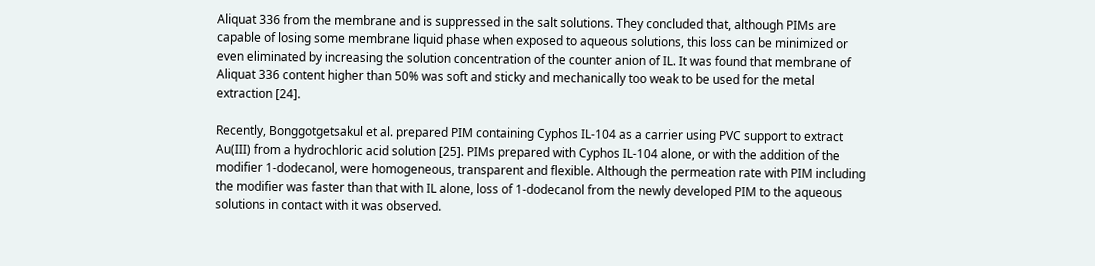Aliquat 336 from the membrane and is suppressed in the salt solutions. They concluded that, although PIMs are capable of losing some membrane liquid phase when exposed to aqueous solutions, this loss can be minimized or even eliminated by increasing the solution concentration of the counter anion of IL. It was found that membrane of Aliquat 336 content higher than 50% was soft and sticky and mechanically too weak to be used for the metal extraction [24].

Recently, Bonggotgetsakul et al. prepared PIM containing Cyphos IL‐104 as a carrier using PVC support to extract Au(III) from a hydrochloric acid solution [25]. PIMs prepared with Cyphos IL‐104 alone, or with the addition of the modifier 1‐dodecanol, were homogeneous, transparent and flexible. Although the permeation rate with PIM including the modifier was faster than that with IL alone, loss of 1‐dodecanol from the newly developed PIM to the aqueous solutions in contact with it was observed.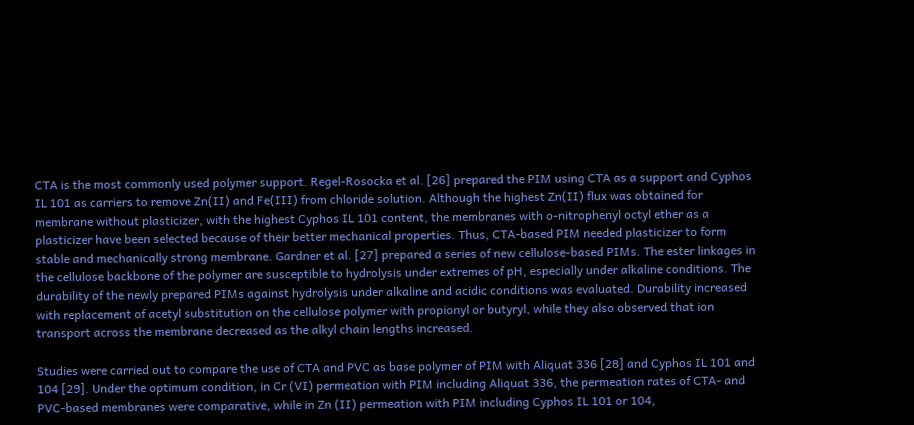CTA is the most commonly used polymer support. Regel‐Rosocka et al. [26] prepared the PIM using CTA as a support and Cyphos IL 101 as carriers to remove Zn(II) and Fe(III) from chloride solution. Although the highest Zn(II) flux was obtained for membrane without plasticizer, with the highest Cyphos IL 101 content, the membranes with o‐nitrophenyl octyl ether as a plasticizer have been selected because of their better mechanical properties. Thus, CTA‐based PIM needed plasticizer to form stable and mechanically strong membrane. Gardner et al. [27] prepared a series of new cellulose‐based PIMs. The ester linkages in the cellulose backbone of the polymer are susceptible to hydrolysis under extremes of pH, especially under alkaline conditions. The durability of the newly prepared PIMs against hydrolysis under alkaline and acidic conditions was evaluated. Durability increased with replacement of acetyl substitution on the cellulose polymer with propionyl or butyryl, while they also observed that ion transport across the membrane decreased as the alkyl chain lengths increased.

Studies were carried out to compare the use of CTA and PVC as base polymer of PIM with Aliquat 336 [28] and Cyphos IL 101 and 104 [29]. Under the optimum condition, in Cr (VI) permeation with PIM including Aliquat 336, the permeation rates of CTA‐ and PVC‐based membranes were comparative, while in Zn (II) permeation with PIM including Cyphos IL 101 or 104,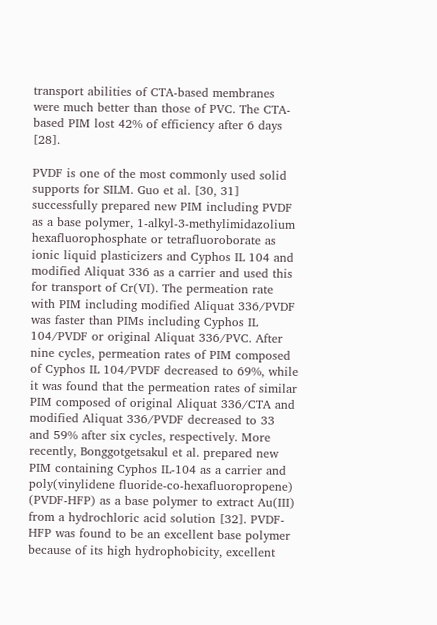transport abilities of CTA‐based membranes were much better than those of PVC. The CTA‐based PIM lost 42% of efficiency after 6 days [28].

PVDF is one of the most commonly used solid supports for SILM. Guo et al. [30, 31] successfully prepared new PIM including PVDF as a base polymer, 1‐alkyl‐3‐methylimidazolium hexafluorophosphate or tetrafluoroborate as ionic liquid plasticizers and Cyphos IL 104 and modified Aliquat 336 as a carrier and used this for transport of Cr(VI). The permeation rate with PIM including modified Aliquat 336/PVDF was faster than PIMs including Cyphos IL 104/PVDF or original Aliquat 336/PVC. After nine cycles, permeation rates of PIM composed of Cyphos IL 104/PVDF decreased to 69%, while it was found that the permeation rates of similar PIM composed of original Aliquat 336/CTA and modified Aliquat 336/PVDF decreased to 33 and 59% after six cycles, respectively. More recently, Bonggotgetsakul et al. prepared new PIM containing Cyphos IL‐104 as a carrier and poly(vinylidene fluoride‐co‐hexafluoropropene) (PVDF‐HFP) as a base polymer to extract Au(III) from a hydrochloric acid solution [32]. PVDF‐HFP was found to be an excellent base polymer because of its high hydrophobicity, excellent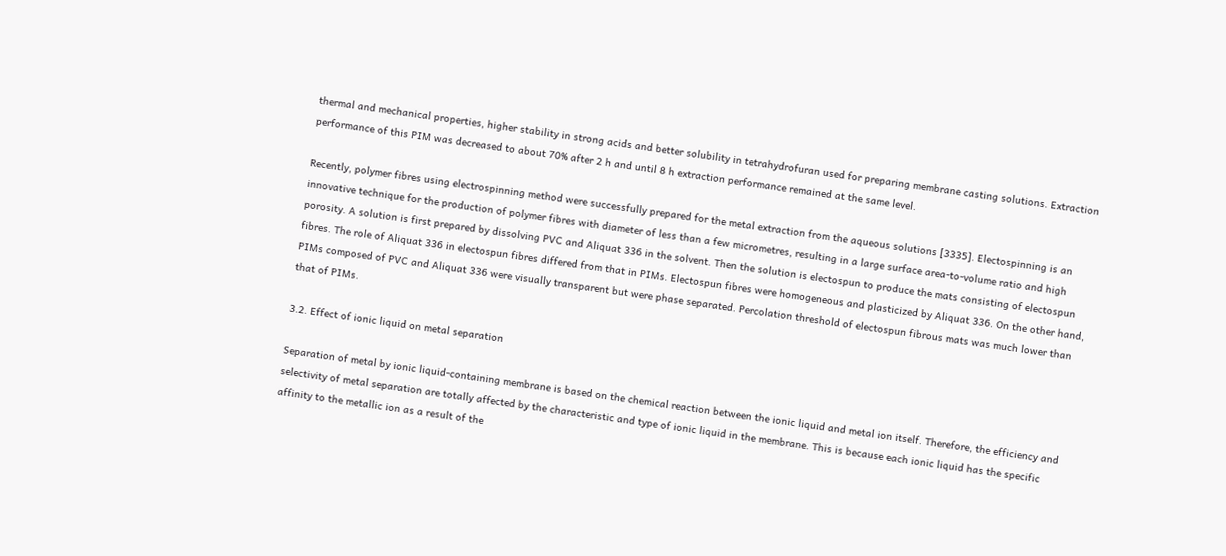thermal and mechanical properties, higher stability in strong acids and better solubility in tetrahydrofuran used for preparing membrane casting solutions. Extraction performance of this PIM was decreased to about 70% after 2 h and until 8 h extraction performance remained at the same level.

Recently, polymer fibres using electrospinning method were successfully prepared for the metal extraction from the aqueous solutions [3335]. Electospinning is an innovative technique for the production of polymer fibres with diameter of less than a few micrometres, resulting in a large surface area‐to‐volume ratio and high porosity. A solution is first prepared by dissolving PVC and Aliquat 336 in the solvent. Then the solution is electospun to produce the mats consisting of electospun fibres. The role of Aliquat 336 in electospun fibres differed from that in PIMs. Electospun fibres were homogeneous and plasticized by Aliquat 336. On the other hand, PIMs composed of PVC and Aliquat 336 were visually transparent but were phase separated. Percolation threshold of electospun fibrous mats was much lower than that of PIMs.

3.2. Effect of ionic liquid on metal separation

Separation of metal by ionic liquid‐containing membrane is based on the chemical reaction between the ionic liquid and metal ion itself. Therefore, the efficiency and selectivity of metal separation are totally affected by the characteristic and type of ionic liquid in the membrane. This is because each ionic liquid has the specific affinity to the metallic ion as a result of the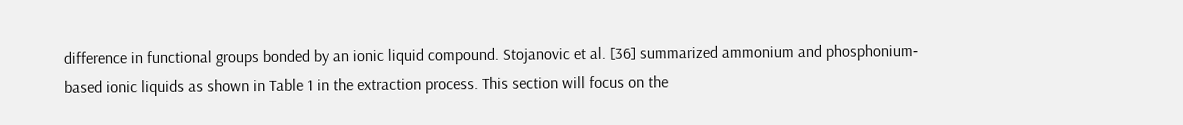difference in functional groups bonded by an ionic liquid compound. Stojanovic et al. [36] summarized ammonium and phosphonium‐based ionic liquids as shown in Table 1 in the extraction process. This section will focus on the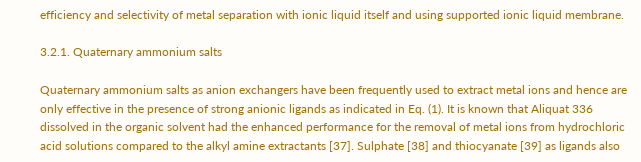efficiency and selectivity of metal separation with ionic liquid itself and using supported ionic liquid membrane.

3.2.1. Quaternary ammonium salts

Quaternary ammonium salts as anion exchangers have been frequently used to extract metal ions and hence are only effective in the presence of strong anionic ligands as indicated in Eq. (1). It is known that Aliquat 336 dissolved in the organic solvent had the enhanced performance for the removal of metal ions from hydrochloric acid solutions compared to the alkyl amine extractants [37]. Sulphate [38] and thiocyanate [39] as ligands also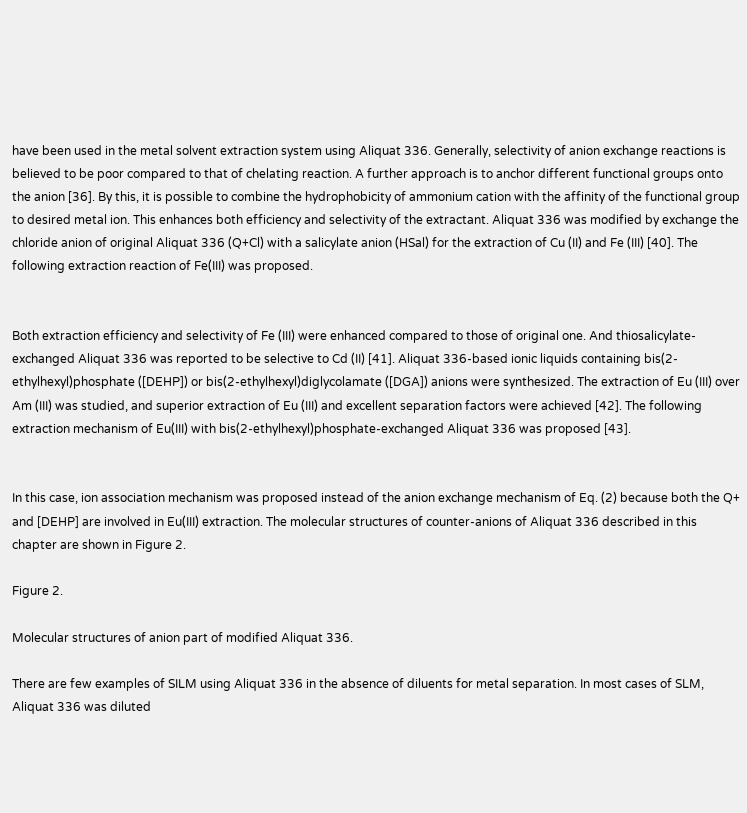have been used in the metal solvent extraction system using Aliquat 336. Generally, selectivity of anion exchange reactions is believed to be poor compared to that of chelating reaction. A further approach is to anchor different functional groups onto the anion [36]. By this, it is possible to combine the hydrophobicity of ammonium cation with the affinity of the functional group to desired metal ion. This enhances both efficiency and selectivity of the extractant. Aliquat 336 was modified by exchange the chloride anion of original Aliquat 336 (Q+Cl) with a salicylate anion (HSal) for the extraction of Cu (II) and Fe (III) [40]. The following extraction reaction of Fe(III) was proposed.


Both extraction efficiency and selectivity of Fe (III) were enhanced compared to those of original one. And thiosalicylate‐exchanged Aliquat 336 was reported to be selective to Cd (II) [41]. Aliquat 336‐based ionic liquids containing bis(2‐ethylhexyl)phosphate ([DEHP]) or bis(2‐ethylhexyl)diglycolamate ([DGA]) anions were synthesized. The extraction of Eu (III) over Am (III) was studied, and superior extraction of Eu (III) and excellent separation factors were achieved [42]. The following extraction mechanism of Eu(III) with bis(2‐ethylhexyl)phosphate‐exchanged Aliquat 336 was proposed [43].


In this case, ion association mechanism was proposed instead of the anion exchange mechanism of Eq. (2) because both the Q+ and [DEHP] are involved in Eu(III) extraction. The molecular structures of counter‐anions of Aliquat 336 described in this chapter are shown in Figure 2.

Figure 2.

Molecular structures of anion part of modified Aliquat 336.

There are few examples of SILM using Aliquat 336 in the absence of diluents for metal separation. In most cases of SLM, Aliquat 336 was diluted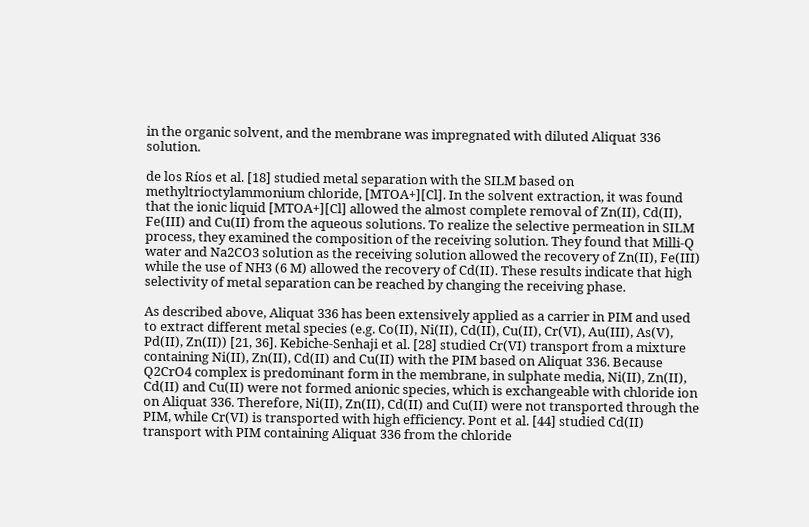in the organic solvent, and the membrane was impregnated with diluted Aliquat 336 solution.

de los Ríos et al. [18] studied metal separation with the SILM based on methyltrioctylammonium chloride, [MTOA+][Cl]. In the solvent extraction, it was found that the ionic liquid [MTOA+][Cl] allowed the almost complete removal of Zn(II), Cd(II), Fe(III) and Cu(II) from the aqueous solutions. To realize the selective permeation in SILM process, they examined the composition of the receiving solution. They found that Milli‐Q water and Na2CO3 solution as the receiving solution allowed the recovery of Zn(II), Fe(III) while the use of NH3 (6 M) allowed the recovery of Cd(II). These results indicate that high selectivity of metal separation can be reached by changing the receiving phase.

As described above, Aliquat 336 has been extensively applied as a carrier in PIM and used to extract different metal species (e.g. Co(II), Ni(II), Cd(II), Cu(II), Cr(VI), Au(III), As(V), Pd(II), Zn(II)) [21, 36]. Kebiche‐Senhaji et al. [28] studied Cr(VI) transport from a mixture containing Ni(II), Zn(II), Cd(II) and Cu(II) with the PIM based on Aliquat 336. Because Q2CrO4 complex is predominant form in the membrane, in sulphate media, Ni(II), Zn(II), Cd(II) and Cu(II) were not formed anionic species, which is exchangeable with chloride ion on Aliquat 336. Therefore, Ni(II), Zn(II), Cd(II) and Cu(II) were not transported through the PIM, while Cr(VI) is transported with high efficiency. Pont et al. [44] studied Cd(II) transport with PIM containing Aliquat 336 from the chloride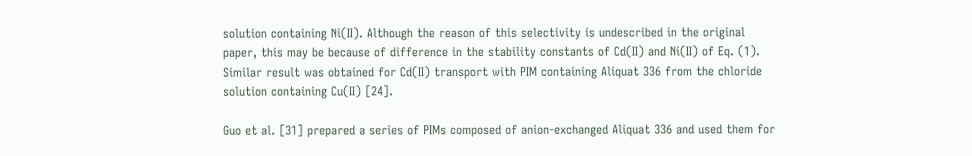solution containing Ni(II). Although the reason of this selectivity is undescribed in the original paper, this may be because of difference in the stability constants of Cd(II) and Ni(II) of Eq. (1). Similar result was obtained for Cd(II) transport with PIM containing Aliquat 336 from the chloride solution containing Cu(II) [24].

Guo et al. [31] prepared a series of PIMs composed of anion‐exchanged Aliquat 336 and used them for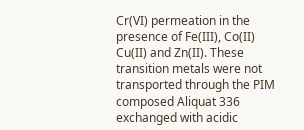Cr(VI) permeation in the presence of Fe(III), Co(II) Cu(II) and Zn(II). These transition metals were not transported through the PIM composed Aliquat 336 exchanged with acidic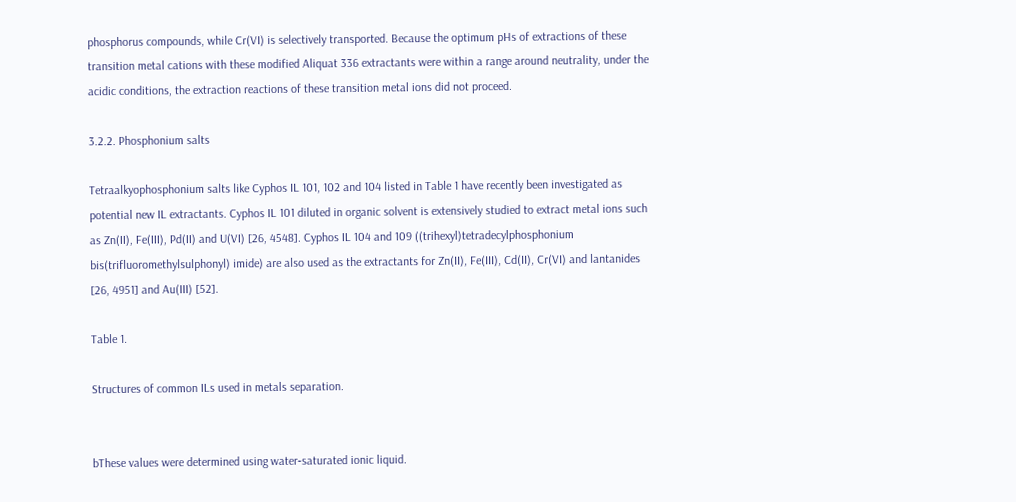phosphorus compounds, while Cr(VI) is selectively transported. Because the optimum pHs of extractions of these transition metal cations with these modified Aliquat 336 extractants were within a range around neutrality, under the acidic conditions, the extraction reactions of these transition metal ions did not proceed.

3.2.2. Phosphonium salts

Tetraalkyophosphonium salts like Cyphos IL 101, 102 and 104 listed in Table 1 have recently been investigated as potential new IL extractants. Cyphos IL 101 diluted in organic solvent is extensively studied to extract metal ions such as Zn(II), Fe(III), Pd(II) and U(VI) [26, 4548]. Cyphos IL 104 and 109 ((trihexyl)tetradecylphosphonium bis(trifluoromethylsulphonyl) imide) are also used as the extractants for Zn(II), Fe(III), Cd(II), Cr(VI) and lantanides [26, 4951] and Au(III) [52].

Table 1.

Structures of common ILs used in metals separation.


bThese values were determined using water‐saturated ionic liquid.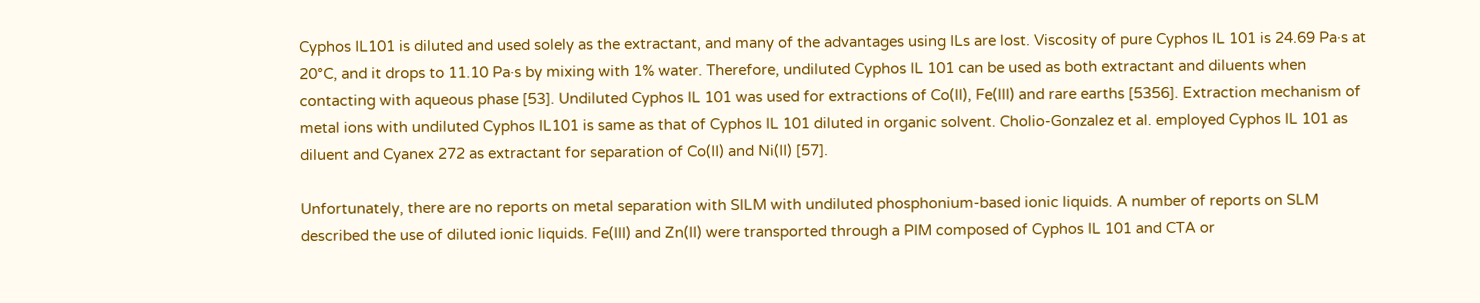Cyphos IL101 is diluted and used solely as the extractant, and many of the advantages using ILs are lost. Viscosity of pure Cyphos IL 101 is 24.69 Pa·s at 20°C, and it drops to 11.10 Pa·s by mixing with 1% water. Therefore, undiluted Cyphos IL 101 can be used as both extractant and diluents when contacting with aqueous phase [53]. Undiluted Cyphos IL 101 was used for extractions of Co(II), Fe(III) and rare earths [5356]. Extraction mechanism of metal ions with undiluted Cyphos IL101 is same as that of Cyphos IL 101 diluted in organic solvent. Cholio‐Gonzalez et al. employed Cyphos IL 101 as diluent and Cyanex 272 as extractant for separation of Co(II) and Ni(II) [57].

Unfortunately, there are no reports on metal separation with SILM with undiluted phosphonium‐based ionic liquids. A number of reports on SLM described the use of diluted ionic liquids. Fe(III) and Zn(II) were transported through a PIM composed of Cyphos IL 101 and CTA or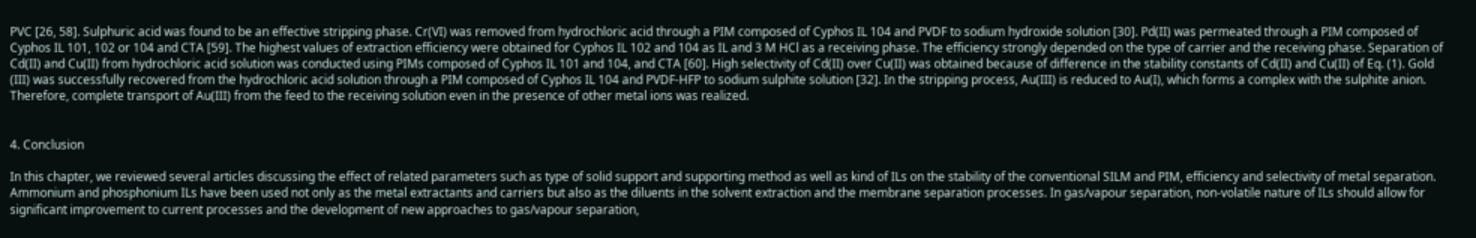PVC [26, 58]. Sulphuric acid was found to be an effective stripping phase. Cr(VI) was removed from hydrochloric acid through a PIM composed of Cyphos IL 104 and PVDF to sodium hydroxide solution [30]. Pd(II) was permeated through a PIM composed of Cyphos IL 101, 102 or 104 and CTA [59]. The highest values of extraction efficiency were obtained for Cyphos IL 102 and 104 as IL and 3 M HCl as a receiving phase. The efficiency strongly depended on the type of carrier and the receiving phase. Separation of Cd(II) and Cu(II) from hydrochloric acid solution was conducted using PIMs composed of Cyphos IL 101 and 104, and CTA [60]. High selectivity of Cd(II) over Cu(II) was obtained because of difference in the stability constants of Cd(II) and Cu(II) of Eq. (1). Gold (III) was successfully recovered from the hydrochloric acid solution through a PIM composed of Cyphos IL 104 and PVDF‐HFP to sodium sulphite solution [32]. In the stripping process, Au(III) is reduced to Au(I), which forms a complex with the sulphite anion. Therefore, complete transport of Au(III) from the feed to the receiving solution even in the presence of other metal ions was realized.


4. Conclusion

In this chapter, we reviewed several articles discussing the effect of related parameters such as type of solid support and supporting method as well as kind of ILs on the stability of the conventional SILM and PIM, efficiency and selectivity of metal separation. Ammonium and phosphonium ILs have been used not only as the metal extractants and carriers but also as the diluents in the solvent extraction and the membrane separation processes. In gas/vapour separation, non‐volatile nature of ILs should allow for significant improvement to current processes and the development of new approaches to gas/vapour separation,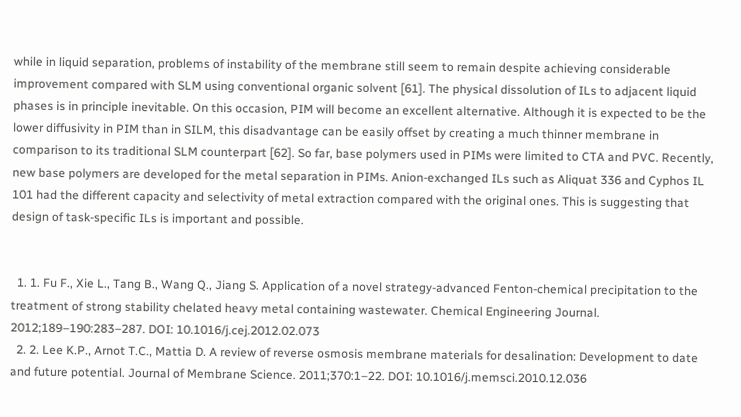while in liquid separation, problems of instability of the membrane still seem to remain despite achieving considerable improvement compared with SLM using conventional organic solvent [61]. The physical dissolution of ILs to adjacent liquid phases is in principle inevitable. On this occasion, PIM will become an excellent alternative. Although it is expected to be the lower diffusivity in PIM than in SILM, this disadvantage can be easily offset by creating a much thinner membrane in comparison to its traditional SLM counterpart [62]. So far, base polymers used in PIMs were limited to CTA and PVC. Recently, new base polymers are developed for the metal separation in PIMs. Anion‐exchanged ILs such as Aliquat 336 and Cyphos IL 101 had the different capacity and selectivity of metal extraction compared with the original ones. This is suggesting that design of task‐specific ILs is important and possible.


  1. 1. Fu F., Xie L., Tang B., Wang Q., Jiang S. Application of a novel strategy‐advanced Fenton‐chemical precipitation to the treatment of strong stability chelated heavy metal containing wastewater. Chemical Engineering Journal. 2012;189–190:283–287. DOI: 10.1016/j.cej.2012.02.073
  2. 2. Lee K.P., Arnot T.C., Mattia D. A review of reverse osmosis membrane materials for desalination: Development to date and future potential. Journal of Membrane Science. 2011;370:1–22. DOI: 10.1016/j.memsci.2010.12.036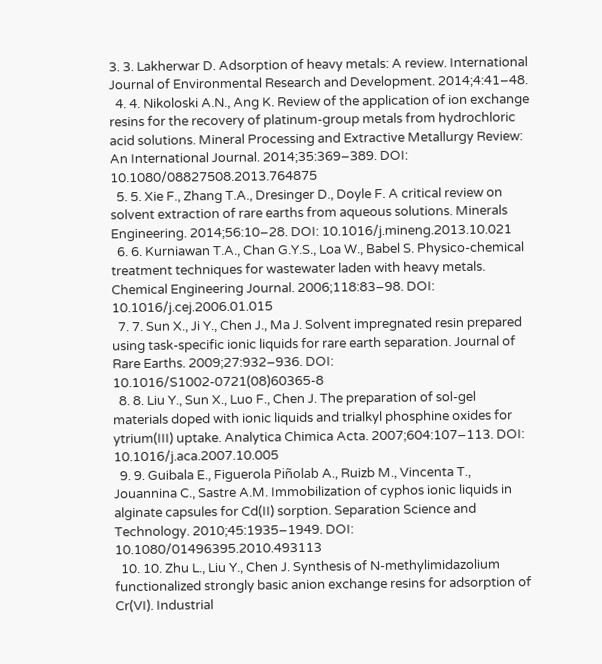3. 3. Lakherwar D. Adsorption of heavy metals: A review. International Journal of Environmental Research and Development. 2014;4:41–48.
  4. 4. Nikoloski A.N., Ang K. Review of the application of ion exchange resins for the recovery of platinum‐group metals from hydrochloric acid solutions. Mineral Processing and Extractive Metallurgy Review: An International Journal. 2014;35:369–389. DOI: 10.1080/08827508.2013.764875
  5. 5. Xie F., Zhang T.A., Dresinger D., Doyle F. A critical review on solvent extraction of rare earths from aqueous solutions. Minerals Engineering. 2014;56:10–28. DOI: 10.1016/j.mineng.2013.10.021
  6. 6. Kurniawan T.A., Chan G.Y.S., Loa W., Babel S. Physico‐chemical treatment techniques for wastewater laden with heavy metals. Chemical Engineering Journal. 2006;118:83–98. DOI: 10.1016/j.cej.2006.01.015
  7. 7. Sun X., Ji Y., Chen J., Ma J. Solvent impregnated resin prepared using task‐specific ionic liquids for rare earth separation. Journal of Rare Earths. 2009;27:932–936. DOI: 10.1016/S1002‐0721(08)60365‐8
  8. 8. Liu Y., Sun X., Luo F., Chen J. The preparation of sol‐gel materials doped with ionic liquids and trialkyl phosphine oxides for ytrium(III) uptake. Analytica Chimica Acta. 2007;604:107–113. DOI: 10.1016/j.aca.2007.10.005
  9. 9. Guibala E., Figuerola Piñolab A., Ruizb M., Vincenta T., Jouannina C., Sastre A.M. Immobilization of cyphos ionic liquids in alginate capsules for Cd(II) sorption. Separation Science and Technology. 2010;45:1935–1949. DOI: 10.1080/01496395.2010.493113
  10. 10. Zhu L., Liu Y., Chen J. Synthesis of N‐methylimidazolium functionalized strongly basic anion exchange resins for adsorption of Cr(VI). Industrial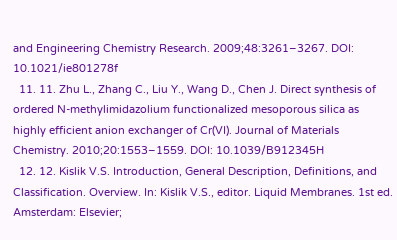and Engineering Chemistry Research. 2009;48:3261–3267. DOI: 10.1021/ie801278f
  11. 11. Zhu L., Zhang C., Liu Y., Wang D., Chen J. Direct synthesis of ordered N‐methylimidazolium functionalized mesoporous silica as highly efficient anion exchanger of Cr(VI). Journal of Materials Chemistry. 2010;20:1553–1559. DOI: 10.1039/B912345H
  12. 12. Kislik V.S. Introduction, General Description, Definitions, and Classification. Overview. In: Kislik V.S., editor. Liquid Membranes. 1st ed. Amsterdam: Elsevier;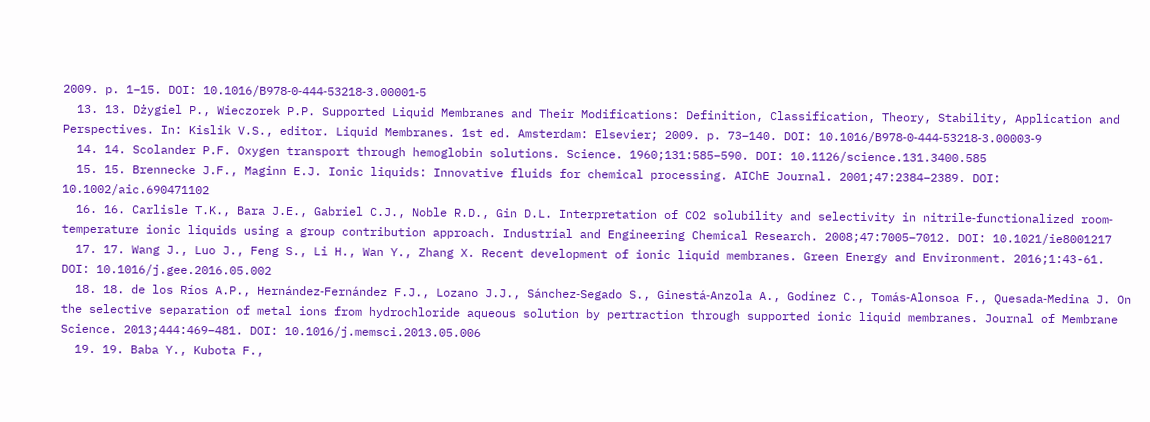2009. p. 1–15. DOI: 10.1016/B978‐0‐444‐53218‐3.00001‐5
  13. 13. Dżygiel P., Wieczorek P.P. Supported Liquid Membranes and Their Modifications: Definition, Classification, Theory, Stability, Application and Perspectives. In: Kislik V.S., editor. Liquid Membranes. 1st ed. Amsterdam: Elsevier; 2009. p. 73–140. DOI: 10.1016/B978‐0‐444‐53218‐3.00003‐9
  14. 14. Scolander P.F. Oxygen transport through hemoglobin solutions. Science. 1960;131:585–590. DOI: 10.1126/science.131.3400.585
  15. 15. Brennecke J.F., Maginn E.J. Ionic liquids: Innovative fluids for chemical processing. AIChE Journal. 2001;47:2384–2389. DOI: 10.1002/aic.690471102
  16. 16. Carlisle T.K., Bara J.E., Gabriel C.J., Noble R.D., Gin D.L. Interpretation of CO2 solubility and selectivity in nitrile‐functionalized room‐temperature ionic liquids using a group contribution approach. Industrial and Engineering Chemical Research. 2008;47:7005–7012. DOI: 10.1021/ie8001217
  17. 17. Wang J., Luo J., Feng S., Li H., Wan Y., Zhang X. Recent development of ionic liquid membranes. Green Energy and Environment. 2016;1:43-61. DOI: 10.1016/j.gee.2016.05.002
  18. 18. de los Ríos A.P., Hernández‐Fernández F.J., Lozano J.J., Sánchez‐Segado S., Ginestá‐Anzola A., Godínez C., Tomás‐Alonsoa F., Quesada‐Medina J. On the selective separation of metal ions from hydrochloride aqueous solution by pertraction through supported ionic liquid membranes. Journal of Membrane Science. 2013;444:469–481. DOI: 10.1016/j.memsci.2013.05.006
  19. 19. Baba Y., Kubota F.,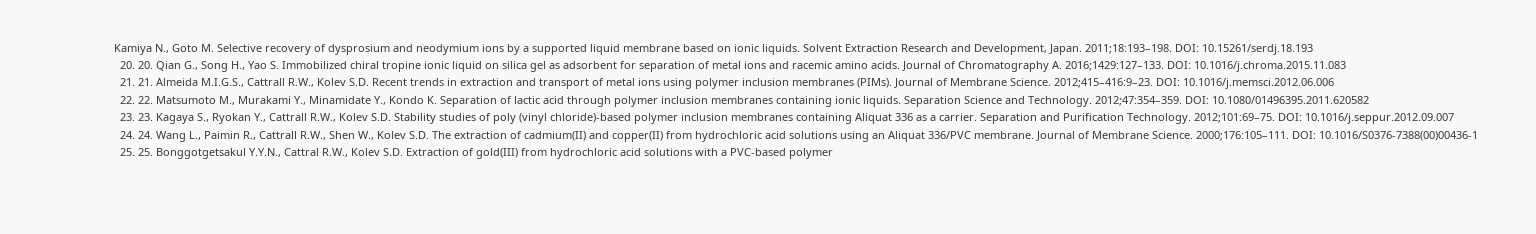Kamiya N., Goto M. Selective recovery of dysprosium and neodymium ions by a supported liquid membrane based on ionic liquids. Solvent Extraction Research and Development, Japan. 2011;18:193–198. DOI: 10.15261/serdj.18.193
  20. 20. Qian G., Song H., Yao S. Immobilized chiral tropine ionic liquid on silica gel as adsorbent for separation of metal ions and racemic amino acids. Journal of Chromatography A. 2016;1429:127–133. DOI: 10.1016/j.chroma.2015.11.083
  21. 21. Almeida M.I.G.S., Cattrall R.W., Kolev S.D. Recent trends in extraction and transport of metal ions using polymer inclusion membranes (PIMs). Journal of Membrane Science. 2012;415–416:9–23. DOI: 10.1016/j.memsci.2012.06.006
  22. 22. Matsumoto M., Murakami Y., Minamidate Y., Kondo K. Separation of lactic acid through polymer inclusion membranes containing ionic liquids. Separation Science and Technology. 2012;47:354–359. DOI: 10.1080/01496395.2011.620582
  23. 23. Kagaya S., Ryokan Y., Cattrall R.W., Kolev S.D. Stability studies of poly (vinyl chloride)‐based polymer inclusion membranes containing Aliquat 336 as a carrier. Separation and Purification Technology. 2012;101:69–75. DOI: 10.1016/j.seppur.2012.09.007
  24. 24. Wang L., Paimin R., Cattrall R.W., Shen W., Kolev S.D. The extraction of cadmium(II) and copper(II) from hydrochloric acid solutions using an Aliquat 336/PVC membrane. Journal of Membrane Science. 2000;176:105–111. DOI: 10.1016/S0376‐7388(00)00436‐1
  25. 25. Bonggotgetsakul Y.Y.N., Cattral R.W., Kolev S.D. Extraction of gold(III) from hydrochloric acid solutions with a PVC‐based polymer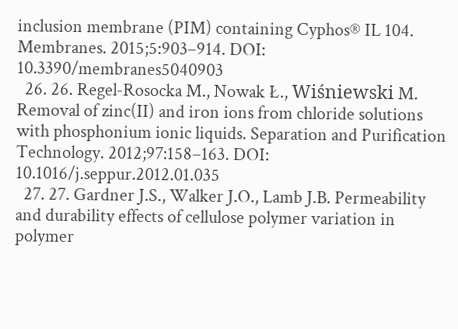inclusion membrane (PIM) containing Cyphos® IL 104. Membranes. 2015;5:903–914. DOI: 10.3390/membranes5040903
  26. 26. Regel‐Rosocka M., Nowak Ł., Wiśniewski M. Removal of zinc(II) and iron ions from chloride solutions with phosphonium ionic liquids. Separation and Purification Technology. 2012;97:158–163. DOI: 10.1016/j.seppur.2012.01.035
  27. 27. Gardner J.S., Walker J.O., Lamb J.B. Permeability and durability effects of cellulose polymer variation in polymer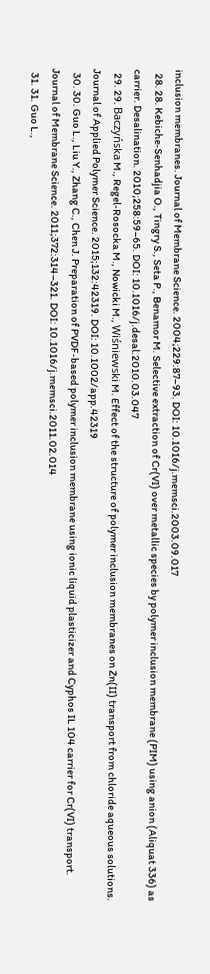inclusion membranes. Journal of Membrane Science. 2004;229:87–93. DOI: 10.1016/j.memsci.2003.09.017
  28. 28. Kebiche‐Senhadjia O., Tingry S., Seta P., Benamor M. Selective extraction of Cr(VI) over metallic species by polymer inclusion membrane (PIM) using anion (Aliquat 336) as carrier. Desalination. 2010;258:59–65. DOI: 10.1016/j.desal.2010.03.047
  29. 29. Baczyńska M., Regel‐Rosocka M., Nowicki M., Wiśniewski M. Effect of the structure of polymer inclusion membranes on Zn(II) transport from chloride aqueous solutions. Journal of Applied Polymer Science. 2015;132:42319. DOI: 10.1002/app.42319
  30. 30. Guo L., Liu Y., Zhang C., Chen J. Preparation of PVDF‐based polymer inclusion membrane using ionic liquid plasticizer and Cyphos IL 104 carrier for Cr(VI) transport. Journal of Membrane Science. 2011;372:314–321. DOI: 10.1016/j.memsci.2011.02.014
  31. 31. Guo L.,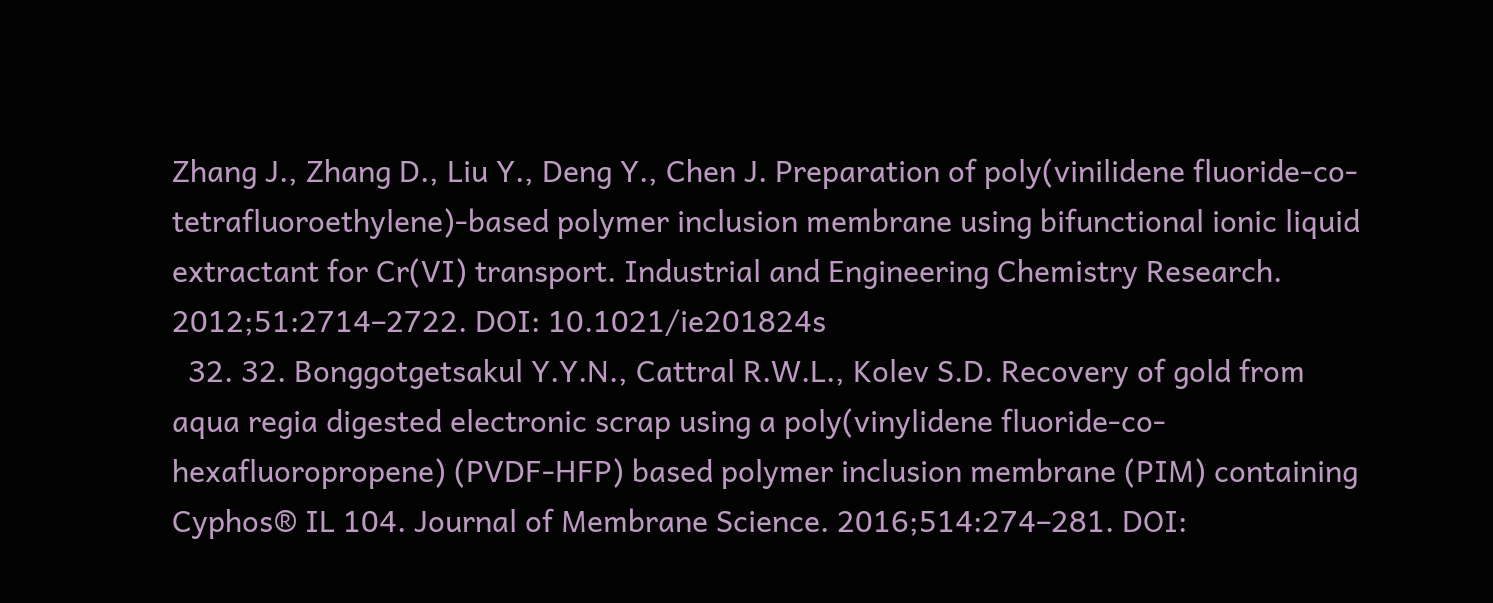Zhang J., Zhang D., Liu Y., Deng Y., Chen J. Preparation of poly(vinilidene fluoride‐co‐tetrafluoroethylene)‐based polymer inclusion membrane using bifunctional ionic liquid extractant for Cr(VI) transport. Industrial and Engineering Chemistry Research. 2012;51:2714–2722. DOI: 10.1021/ie201824s
  32. 32. Bonggotgetsakul Y.Y.N., Cattral R.W.L., Kolev S.D. Recovery of gold from aqua regia digested electronic scrap using a poly(vinylidene fluoride‐co‐hexafluoropropene) (PVDF‐HFP) based polymer inclusion membrane (PIM) containing Cyphos® IL 104. Journal of Membrane Science. 2016;514:274–281. DOI: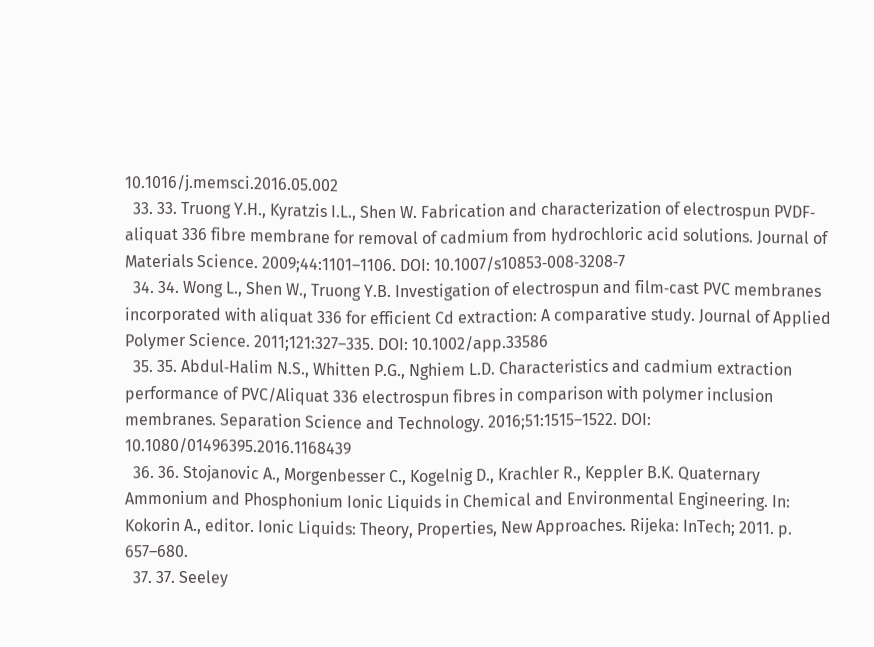10.1016/j.memsci.2016.05.002
  33. 33. Truong Y.H., Kyratzis I.L., Shen W. Fabrication and characterization of electrospun PVDF‐aliquat 336 fibre membrane for removal of cadmium from hydrochloric acid solutions. Journal of Materials Science. 2009;44:1101–1106. DOI: 10.1007/s10853‐008‐3208‐7
  34. 34. Wong L., Shen W., Truong Y.B. Investigation of electrospun and film‐cast PVC membranes incorporated with aliquat 336 for efficient Cd extraction: A comparative study. Journal of Applied Polymer Science. 2011;121:327–335. DOI: 10.1002/app.33586
  35. 35. Abdul‐Halim N.S., Whitten P.G., Nghiem L.D. Characteristics and cadmium extraction performance of PVC/Aliquat 336 electrospun fibres in comparison with polymer inclusion membranes. Separation Science and Technology. 2016;51:1515–1522. DOI: 10.1080/01496395.2016.1168439
  36. 36. Stojanovic A., Morgenbesser C., Kogelnig D., Krachler R., Keppler B.K. Quaternary Ammonium and Phosphonium Ionic Liquids in Chemical and Environmental Engineering. In: Kokorin A., editor. Ionic Liquids: Theory, Properties, New Approaches. Rijeka: InTech; 2011. p. 657–680.
  37. 37. Seeley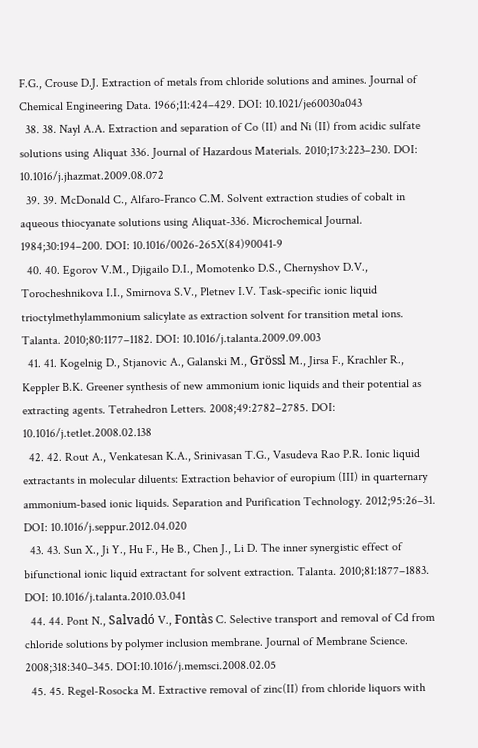F.G., Crouse D.J. Extraction of metals from chloride solutions and amines. Journal of Chemical Engineering Data. 1966;11:424–429. DOI: 10.1021/je60030a043
  38. 38. Nayl A.A. Extraction and separation of Co (II) and Ni (II) from acidic sulfate solutions using Aliquat 336. Journal of Hazardous Materials. 2010;173:223–230. DOI: 10.1016/j.jhazmat.2009.08.072
  39. 39. McDonald C., Alfaro‐Franco C.M. Solvent extraction studies of cobalt in aqueous thiocyanate solutions using Aliquat‐336. Microchemical Journal. 1984;30:194–200. DOI: 10.1016/0026‐265X(84)90041‐9
  40. 40. Egorov V.M., Djigailo D.I., Momotenko D.S., Chernyshov D.V., Torocheshnikova I.I., Smirnova S.V., Pletnev I.V. Task‐specific ionic liquid trioctylmethylammonium salicylate as extraction solvent for transition metal ions. Talanta. 2010;80:1177–1182. DOI: 10.1016/j.talanta.2009.09.003
  41. 41. Kogelnig D., Stjanovic A., Galanski M., Grössl M., Jirsa F., Krachler R., Keppler B.K. Greener synthesis of new ammonium ionic liquids and their potential as extracting agents. Tetrahedron Letters. 2008;49:2782–2785. DOI: 10.1016/j.tetlet.2008.02.138
  42. 42. Rout A., Venkatesan K.A., Srinivasan T.G., Vasudeva Rao P.R. Ionic liquid extractants in molecular diluents: Extraction behavior of europium (III) in quarternary ammonium‐based ionic liquids. Separation and Purification Technology. 2012;95:26–31. DOI: 10.1016/j.seppur.2012.04.020
  43. 43. Sun X., Ji Y., Hu F., He B., Chen J., Li D. The inner synergistic effect of bifunctional ionic liquid extractant for solvent extraction. Talanta. 2010;81:1877–1883. DOI: 10.1016/j.talanta.2010.03.041
  44. 44. Pont N., Salvadó V., Fontàs C. Selective transport and removal of Cd from chloride solutions by polymer inclusion membrane. Journal of Membrane Science. 2008;318:340–345. DOI:10.1016/j.memsci.2008.02.05
  45. 45. Regel‐Rosocka M. Extractive removal of zinc(II) from chloride liquors with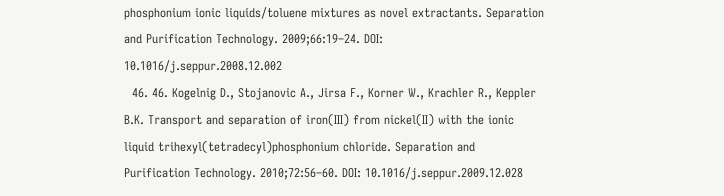phosphonium ionic liquids/toluene mixtures as novel extractants. Separation and Purification Technology. 2009;66:19–24. DOI: 10.1016/j.seppur.2008.12.002
  46. 46. Kogelnig D., Stojanovic A., Jirsa F., Korner W., Krachler R., Keppler B.K. Transport and separation of iron(III) from nickel(II) with the ionic liquid trihexyl(tetradecyl)phosphonium chloride. Separation and Purification Technology. 2010;72:56–60. DOI: 10.1016/j.seppur.2009.12.028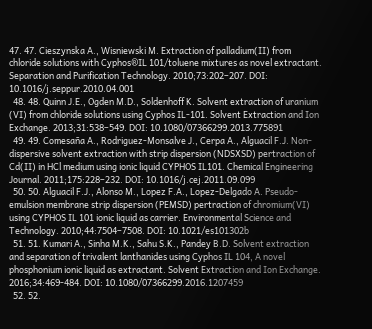47. 47. Cieszynska A., Wisniewski M. Extraction of palladium(II) from chloride solutions with Cyphos®IL 101/toluene mixtures as novel extractant. Separation and Purification Technology. 2010;73:202–207. DOI: 10.1016/j.seppur.2010.04.001
  48. 48. Quinn J.E., Ogden M.D., Soldenhoff K. Solvent extraction of uranium (VI) from chloride solutions using Cyphos IL‐101. Solvent Extraction and Ion Exchange. 2013;31:538–549. DOI: 10.1080/07366299.2013.775891
  49. 49. Comesaña A., Rodriguez‐Monsalve J., Cerpa A., Alguacil F.J. Non‐dispersive solvent extraction with strip dispersion (NDSXSD) pertraction of Cd(II) in HCl medium using ionic liquid CYPHOS IL101. Chemical Engineering Journal. 2011;175:228–232. DOI: 10.1016/j.cej.2011.09.099
  50. 50. Alguacil F.J., Alonso M., Lopez F.A., Lopez‐Delgado A. Pseudo‐emulsion membrane strip dispersion (PEMSD) pertraction of chromium(VI) using CYPHOS IL 101 ionic liquid as carrier. Environmental Science and Technology. 2010;44:7504–7508. DOI: 10.1021/es101302b
  51. 51. Kumari A., Sinha M.K., Sahu S.K., Pandey B.D. Solvent extraction and separation of trivalent lanthanides using Cyphos IL 104, A novel phosphonium ionic liquid as extractant. Solvent Extraction and Ion Exchange. 2016;34:469-484. DOI: 10.1080/07366299.2016.1207459
  52. 52.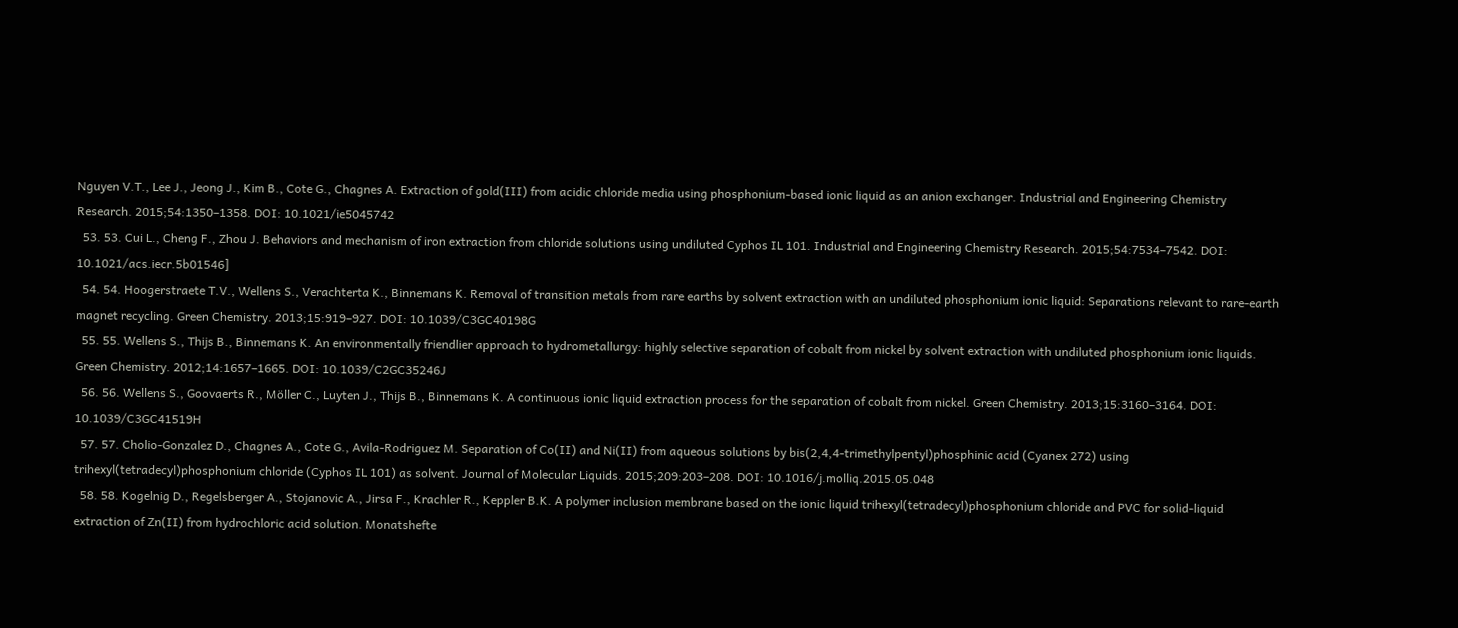Nguyen V.T., Lee J., Jeong J., Kim B., Cote G., Chagnes A. Extraction of gold(III) from acidic chloride media using phosphonium‐based ionic liquid as an anion exchanger. Industrial and Engineering Chemistry Research. 2015;54:1350–1358. DOI: 10.1021/ie5045742
  53. 53. Cui L., Cheng F., Zhou J. Behaviors and mechanism of iron extraction from chloride solutions using undiluted Cyphos IL 101. Industrial and Engineering Chemistry Research. 2015;54:7534–7542. DOI: 10.1021/acs.iecr.5b01546]
  54. 54. Hoogerstraete T.V., Wellens S., Verachterta K., Binnemans K. Removal of transition metals from rare earths by solvent extraction with an undiluted phosphonium ionic liquid: Separations relevant to rare‐earth magnet recycling. Green Chemistry. 2013;15:919–927. DOI: 10.1039/C3GC40198G
  55. 55. Wellens S., Thijs B., Binnemans K. An environmentally friendlier approach to hydrometallurgy: highly selective separation of cobalt from nickel by solvent extraction with undiluted phosphonium ionic liquids. Green Chemistry. 2012;14:1657–1665. DOI: 10.1039/C2GC35246J
  56. 56. Wellens S., Goovaerts R., Möller C., Luyten J., Thijs B., Binnemans K. A continuous ionic liquid extraction process for the separation of cobalt from nickel. Green Chemistry. 2013;15:3160–3164. DOI: 10.1039/C3GC41519H
  57. 57. Cholio‐Gonzalez D., Chagnes A., Cote G., Avila‐Rodriguez M. Separation of Co(II) and Ni(II) from aqueous solutions by bis(2,4,4‐trimethylpentyl)phosphinic acid (Cyanex 272) using trihexyl(tetradecyl)phosphonium chloride (Cyphos IL 101) as solvent. Journal of Molecular Liquids. 2015;209:203–208. DOI: 10.1016/j.molliq.2015.05.048
  58. 58. Kogelnig D., Regelsberger A., Stojanovic A., Jirsa F., Krachler R., Keppler B.K. A polymer inclusion membrane based on the ionic liquid trihexyl(tetradecyl)phosphonium chloride and PVC for solid‐liquid extraction of Zn(II) from hydrochloric acid solution. Monatshefte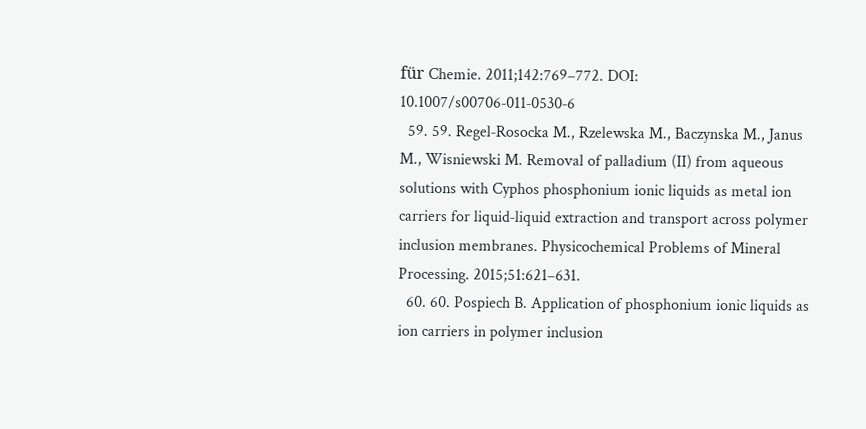für Chemie. 2011;142:769–772. DOI: 10.1007/s00706‐011‐0530‐6
  59. 59. Regel‐Rosocka M., Rzelewska M., Baczynska M., Janus M., Wisniewski M. Removal of palladium (II) from aqueous solutions with Cyphos phosphonium ionic liquids as metal ion carriers for liquid‐liquid extraction and transport across polymer inclusion membranes. Physicochemical Problems of Mineral Processing. 2015;51:621–631.
  60. 60. Pospiech B. Application of phosphonium ionic liquids as ion carriers in polymer inclusion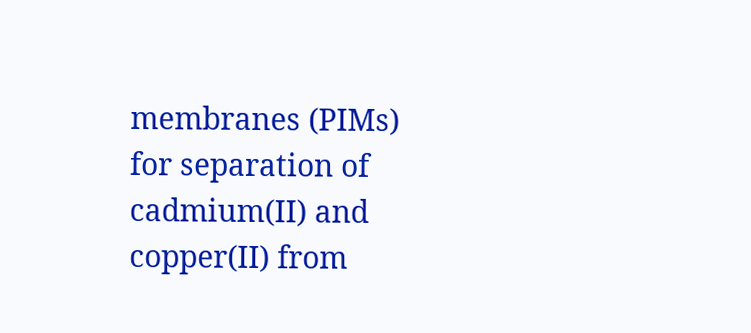membranes (PIMs) for separation of cadmium(II) and copper(II) from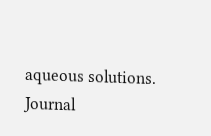aqueous solutions. Journal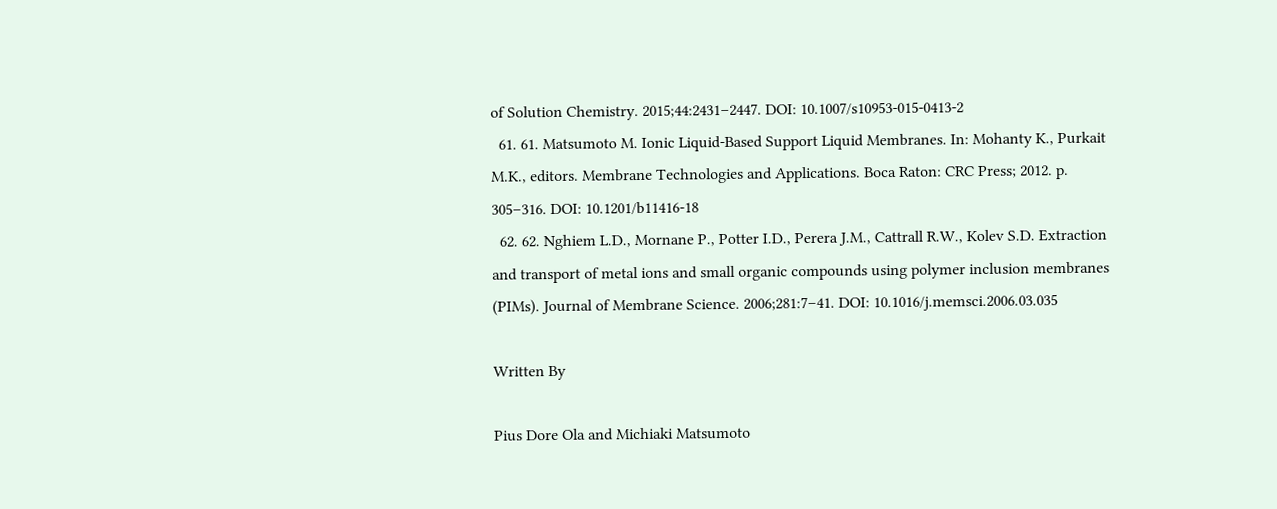of Solution Chemistry. 2015;44:2431–2447. DOI: 10.1007/s10953‐015‐0413‐2
  61. 61. Matsumoto M. Ionic Liquid‐Based Support Liquid Membranes. In: Mohanty K., Purkait M.K., editors. Membrane Technologies and Applications. Boca Raton: CRC Press; 2012. p. 305–316. DOI: 10.1201/b11416‐18
  62. 62. Nghiem L.D., Mornane P., Potter I.D., Perera J.M., Cattrall R.W., Kolev S.D. Extraction and transport of metal ions and small organic compounds using polymer inclusion membranes (PIMs). Journal of Membrane Science. 2006;281:7–41. DOI: 10.1016/j.memsci.2006.03.035

Written By

Pius Dore Ola and Michiaki Matsumoto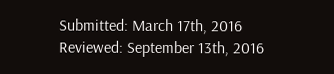Submitted: March 17th, 2016 Reviewed: September 13th, 2016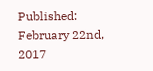Published: February 22nd, 2017